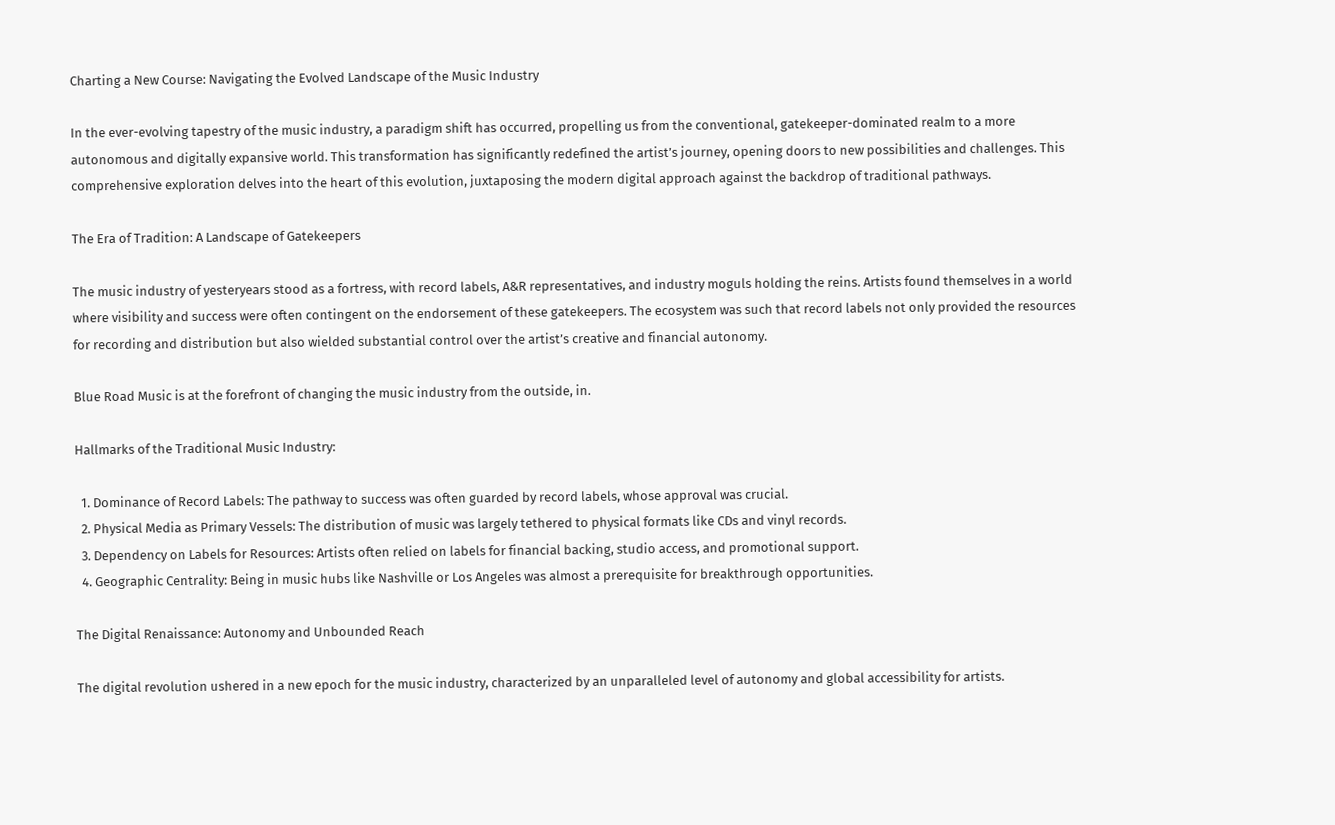Charting a New Course: Navigating the Evolved Landscape of the Music Industry

In the ever-evolving tapestry of the music industry, a paradigm shift has occurred, propelling us from the conventional, gatekeeper-dominated realm to a more autonomous and digitally expansive world. This transformation has significantly redefined the artist’s journey, opening doors to new possibilities and challenges. This comprehensive exploration delves into the heart of this evolution, juxtaposing the modern digital approach against the backdrop of traditional pathways.

The Era of Tradition: A Landscape of Gatekeepers

The music industry of yesteryears stood as a fortress, with record labels, A&R representatives, and industry moguls holding the reins. Artists found themselves in a world where visibility and success were often contingent on the endorsement of these gatekeepers. The ecosystem was such that record labels not only provided the resources for recording and distribution but also wielded substantial control over the artist’s creative and financial autonomy.

Blue Road Music is at the forefront of changing the music industry from the outside, in.

Hallmarks of the Traditional Music Industry:

  1. Dominance of Record Labels: The pathway to success was often guarded by record labels, whose approval was crucial.
  2. Physical Media as Primary Vessels: The distribution of music was largely tethered to physical formats like CDs and vinyl records.
  3. Dependency on Labels for Resources: Artists often relied on labels for financial backing, studio access, and promotional support.
  4. Geographic Centrality: Being in music hubs like Nashville or Los Angeles was almost a prerequisite for breakthrough opportunities.

The Digital Renaissance: Autonomy and Unbounded Reach

The digital revolution ushered in a new epoch for the music industry, characterized by an unparalleled level of autonomy and global accessibility for artists.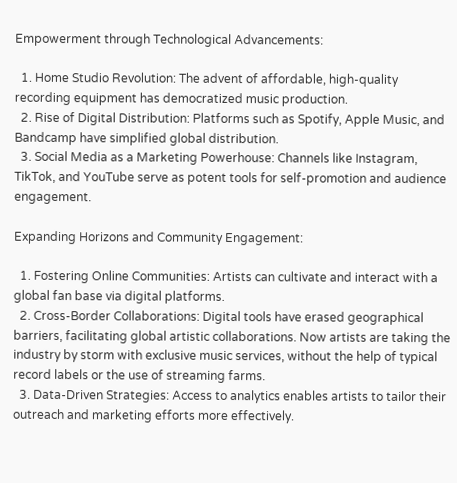Empowerment through Technological Advancements:

  1. Home Studio Revolution: The advent of affordable, high-quality recording equipment has democratized music production.
  2. Rise of Digital Distribution: Platforms such as Spotify, Apple Music, and Bandcamp have simplified global distribution.
  3. Social Media as a Marketing Powerhouse: Channels like Instagram, TikTok, and YouTube serve as potent tools for self-promotion and audience engagement.

Expanding Horizons and Community Engagement:

  1. Fostering Online Communities: Artists can cultivate and interact with a global fan base via digital platforms.
  2. Cross-Border Collaborations: Digital tools have erased geographical barriers, facilitating global artistic collaborations. Now artists are taking the industry by storm with exclusive music services, without the help of typical record labels or the use of streaming farms.
  3. Data-Driven Strategies: Access to analytics enables artists to tailor their outreach and marketing efforts more effectively.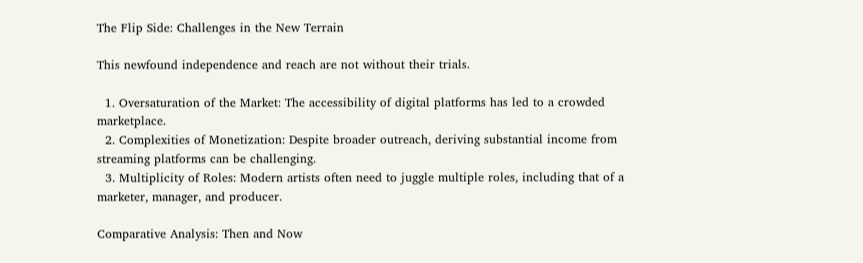The Flip Side: Challenges in the New Terrain

This newfound independence and reach are not without their trials.

  1. Oversaturation of the Market: The accessibility of digital platforms has led to a crowded marketplace.
  2. Complexities of Monetization: Despite broader outreach, deriving substantial income from streaming platforms can be challenging.
  3. Multiplicity of Roles: Modern artists often need to juggle multiple roles, including that of a marketer, manager, and producer.

Comparative Analysis: Then and Now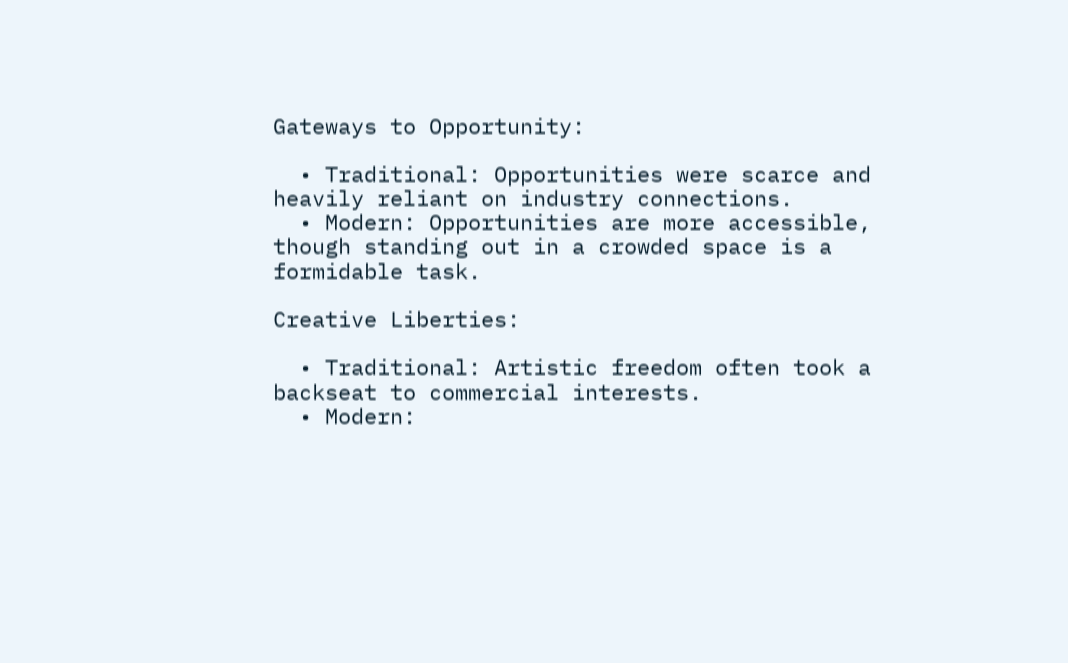Gateways to Opportunity:

  • Traditional: Opportunities were scarce and heavily reliant on industry connections.
  • Modern: Opportunities are more accessible, though standing out in a crowded space is a formidable task.

Creative Liberties:

  • Traditional: Artistic freedom often took a backseat to commercial interests.
  • Modern: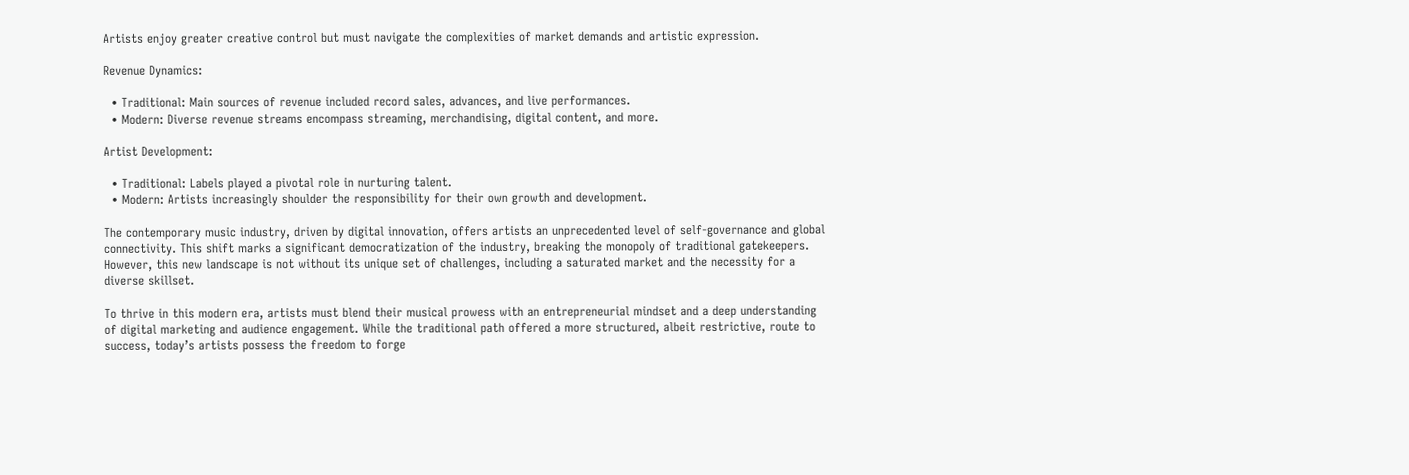Artists enjoy greater creative control but must navigate the complexities of market demands and artistic expression.

Revenue Dynamics:

  • Traditional: Main sources of revenue included record sales, advances, and live performances.
  • Modern: Diverse revenue streams encompass streaming, merchandising, digital content, and more.

Artist Development:

  • Traditional: Labels played a pivotal role in nurturing talent.
  • Modern: Artists increasingly shoulder the responsibility for their own growth and development.

The contemporary music industry, driven by digital innovation, offers artists an unprecedented level of self-governance and global connectivity. This shift marks a significant democratization of the industry, breaking the monopoly of traditional gatekeepers. However, this new landscape is not without its unique set of challenges, including a saturated market and the necessity for a diverse skillset.

To thrive in this modern era, artists must blend their musical prowess with an entrepreneurial mindset and a deep understanding of digital marketing and audience engagement. While the traditional path offered a more structured, albeit restrictive, route to success, today’s artists possess the freedom to forge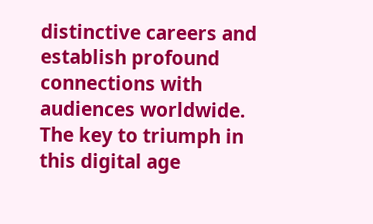distinctive careers and establish profound connections with audiences worldwide. The key to triumph in this digital age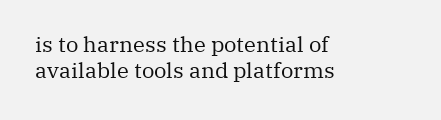is to harness the potential of available tools and platforms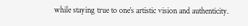while staying true to one’s artistic vision and authenticity.